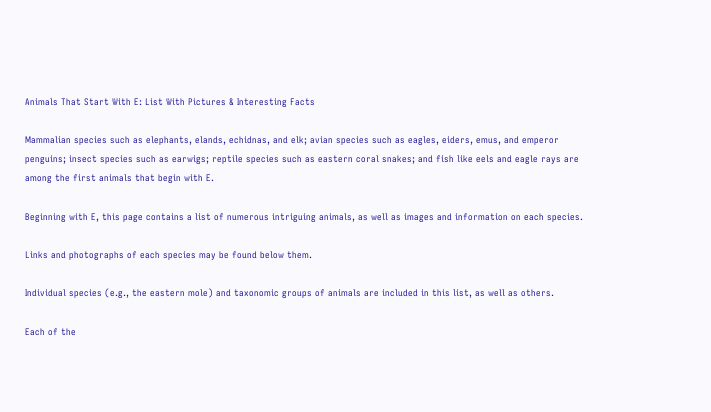Animals That Start With E: List With Pictures & Interesting Facts

Mammalian species such as elephants, elands, echidnas, and elk; avian species such as eagles, eiders, emus, and emperor penguins; insect species such as earwigs; reptile species such as eastern coral snakes; and fish like eels and eagle rays are among the first animals that begin with E.

Beginning with E, this page contains a list of numerous intriguing animals, as well as images and information on each species.

Links and photographs of each species may be found below them.

Individual species (e.g., the eastern mole) and taxonomic groups of animals are included in this list, as well as others.

Each of the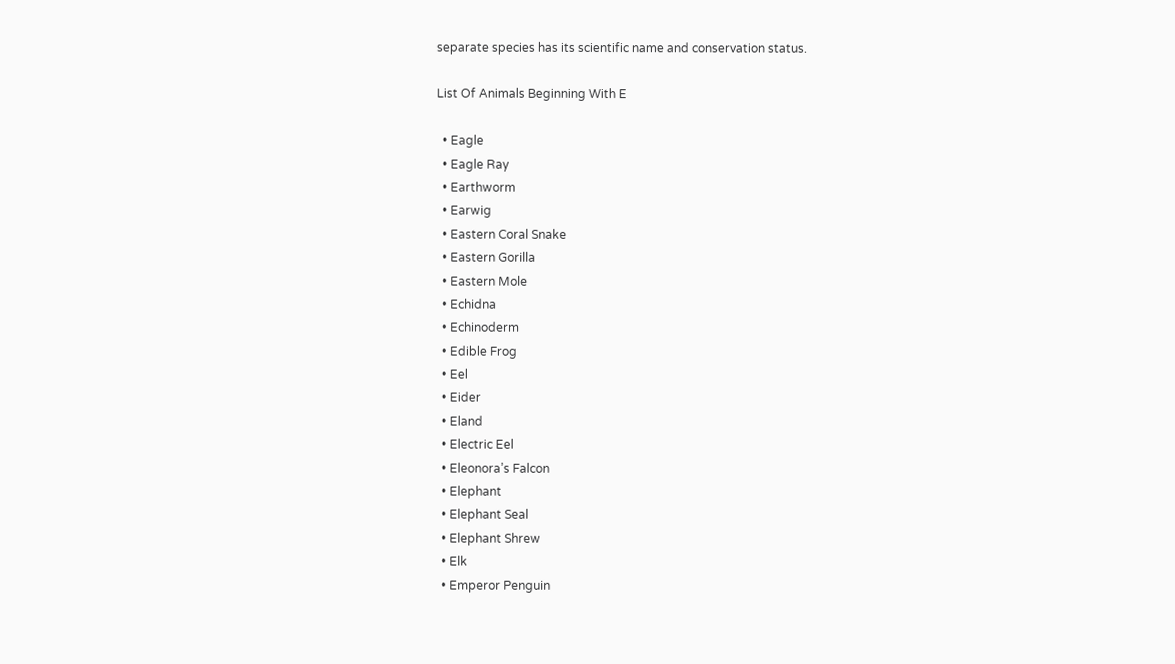separate species has its scientific name and conservation status.

List Of Animals Beginning With E

  • Eagle
  • Eagle Ray
  • Earthworm
  • Earwig
  • Eastern Coral Snake
  • Eastern Gorilla
  • Eastern Mole
  • Echidna
  • Echinoderm
  • Edible Frog
  • Eel
  • Eider
  • Eland
  • Electric Eel
  • Eleonora’s Falcon
  • Elephant
  • Elephant Seal
  • Elephant Shrew
  • Elk
  • Emperor Penguin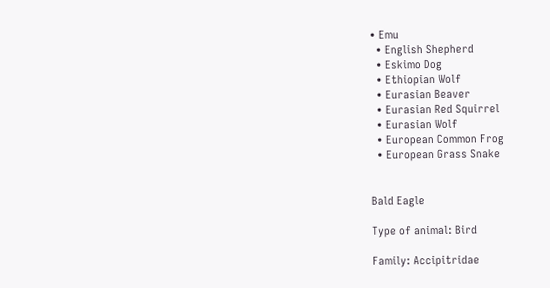• Emu
  • English Shepherd
  • Eskimo Dog
  • Ethiopian Wolf
  • Eurasian Beaver
  • Eurasian Red Squirrel
  • Eurasian Wolf
  • European Common Frog
  • European Grass Snake


Bald Eagle

Type of animal: Bird

Family: Accipitridae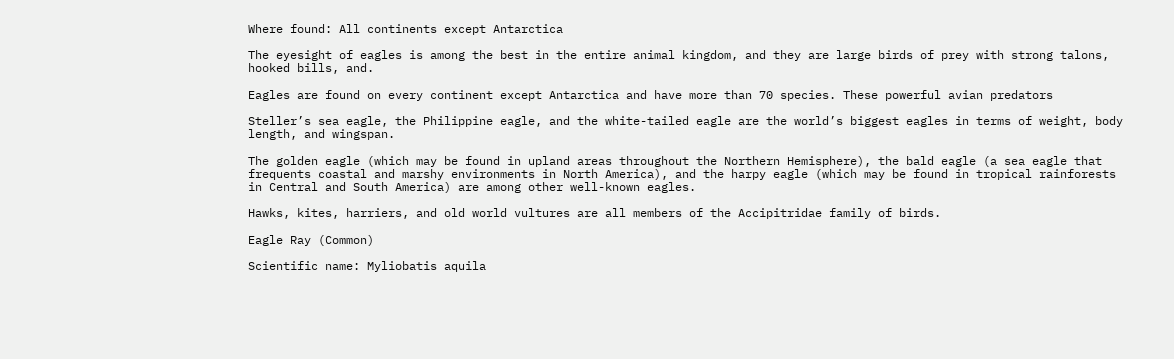Where found: All continents except Antarctica

The eyesight of eagles is among the best in the entire animal kingdom, and they are large birds of prey with strong talons, hooked bills, and.

Eagles are found on every continent except Antarctica and have more than 70 species. These powerful avian predators

Steller’s sea eagle, the Philippine eagle, and the white-tailed eagle are the world’s biggest eagles in terms of weight, body length, and wingspan.

The golden eagle (which may be found in upland areas throughout the Northern Hemisphere), the bald eagle (a sea eagle that frequents coastal and marshy environments in North America), and the harpy eagle (which may be found in tropical rainforests in Central and South America) are among other well-known eagles.

Hawks, kites, harriers, and old world vultures are all members of the Accipitridae family of birds.

Eagle Ray (Common)

Scientific name: Myliobatis aquila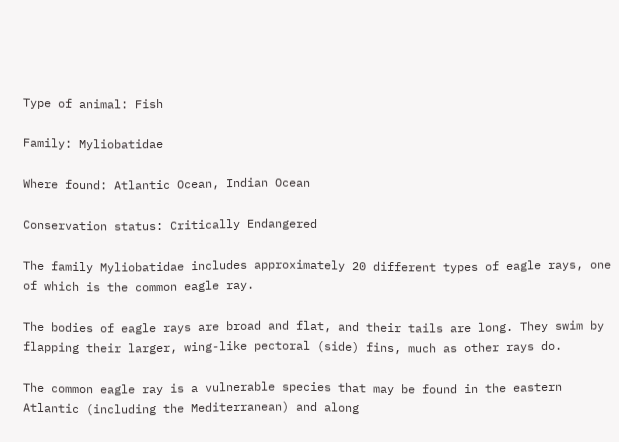Type of animal: Fish

Family: Myliobatidae

Where found: Atlantic Ocean, Indian Ocean

Conservation status: Critically Endangered

The family Myliobatidae includes approximately 20 different types of eagle rays, one of which is the common eagle ray.

The bodies of eagle rays are broad and flat, and their tails are long. They swim by flapping their larger, wing-like pectoral (side) fins, much as other rays do.

The common eagle ray is a vulnerable species that may be found in the eastern Atlantic (including the Mediterranean) and along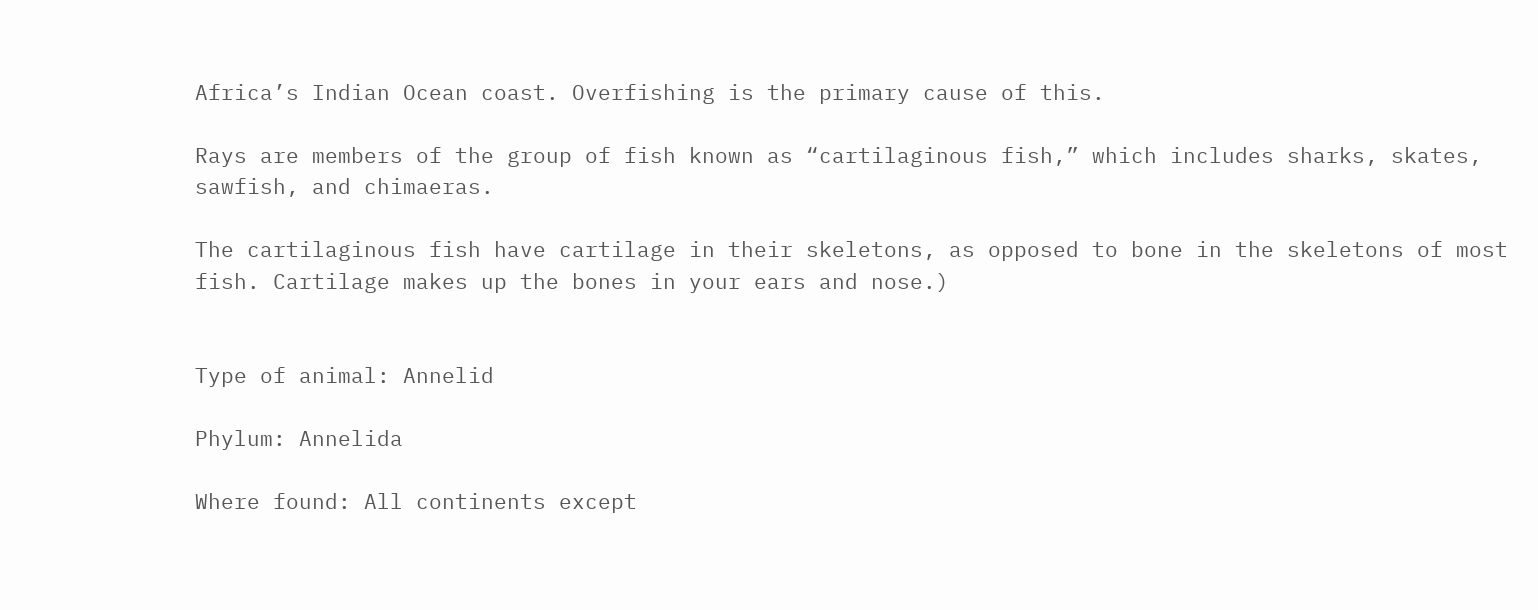Africa’s Indian Ocean coast. Overfishing is the primary cause of this.

Rays are members of the group of fish known as “cartilaginous fish,” which includes sharks, skates, sawfish, and chimaeras.

The cartilaginous fish have cartilage in their skeletons, as opposed to bone in the skeletons of most fish. Cartilage makes up the bones in your ears and nose.)


Type of animal: Annelid

Phylum: Annelida

Where found: All continents except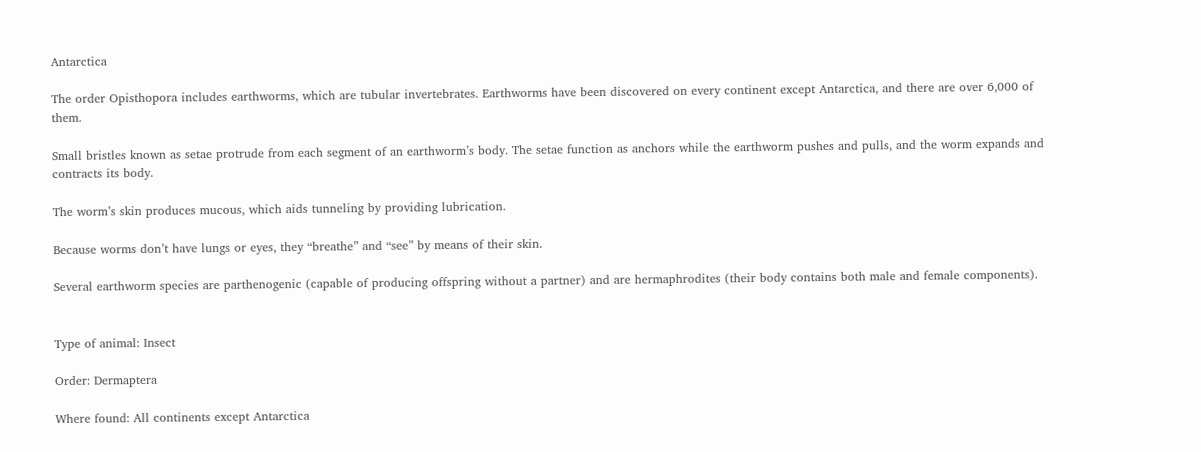Antarctica

The order Opisthopora includes earthworms, which are tubular invertebrates. Earthworms have been discovered on every continent except Antarctica, and there are over 6,000 of them.

Small bristles known as setae protrude from each segment of an earthworm’s body. The setae function as anchors while the earthworm pushes and pulls, and the worm expands and contracts its body.

The worm’s skin produces mucous, which aids tunneling by providing lubrication.

Because worms don’t have lungs or eyes, they “breathe” and “see” by means of their skin.

Several earthworm species are parthenogenic (capable of producing offspring without a partner) and are hermaphrodites (their body contains both male and female components).


Type of animal: Insect

Order: Dermaptera

Where found: All continents except Antarctica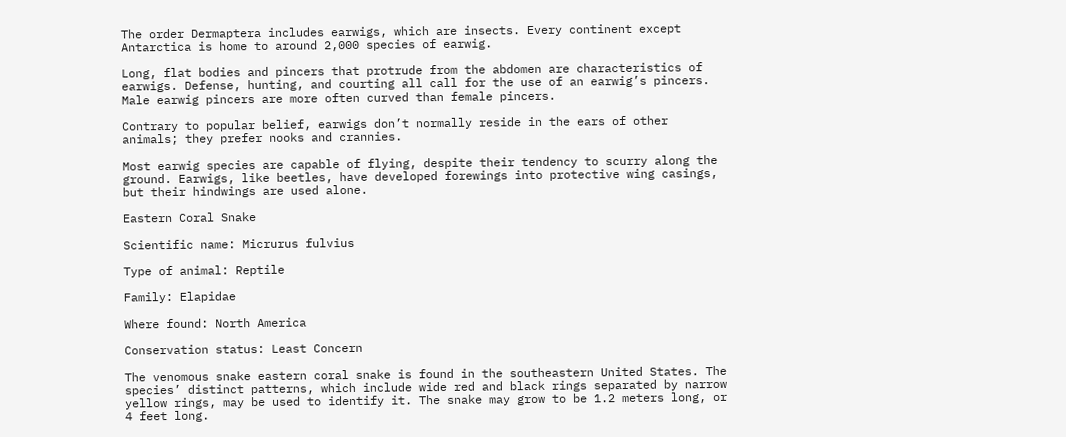The order Dermaptera includes earwigs, which are insects. Every continent except Antarctica is home to around 2,000 species of earwig.

Long, flat bodies and pincers that protrude from the abdomen are characteristics of earwigs. Defense, hunting, and courting all call for the use of an earwig’s pincers. Male earwig pincers are more often curved than female pincers.

Contrary to popular belief, earwigs don’t normally reside in the ears of other animals; they prefer nooks and crannies.

Most earwig species are capable of flying, despite their tendency to scurry along the ground. Earwigs, like beetles, have developed forewings into protective wing casings, but their hindwings are used alone.

Eastern Coral Snake

Scientific name: Micrurus fulvius

Type of animal: Reptile

Family: Elapidae

Where found: North America

Conservation status: Least Concern

The venomous snake eastern coral snake is found in the southeastern United States. The species’ distinct patterns, which include wide red and black rings separated by narrow yellow rings, may be used to identify it. The snake may grow to be 1.2 meters long, or 4 feet long.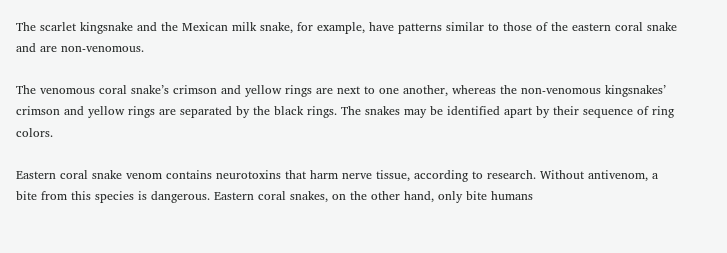The scarlet kingsnake and the Mexican milk snake, for example, have patterns similar to those of the eastern coral snake and are non-venomous.

The venomous coral snake’s crimson and yellow rings are next to one another, whereas the non-venomous kingsnakes’ crimson and yellow rings are separated by the black rings. The snakes may be identified apart by their sequence of ring colors.

Eastern coral snake venom contains neurotoxins that harm nerve tissue, according to research. Without antivenom, a bite from this species is dangerous. Eastern coral snakes, on the other hand, only bite humans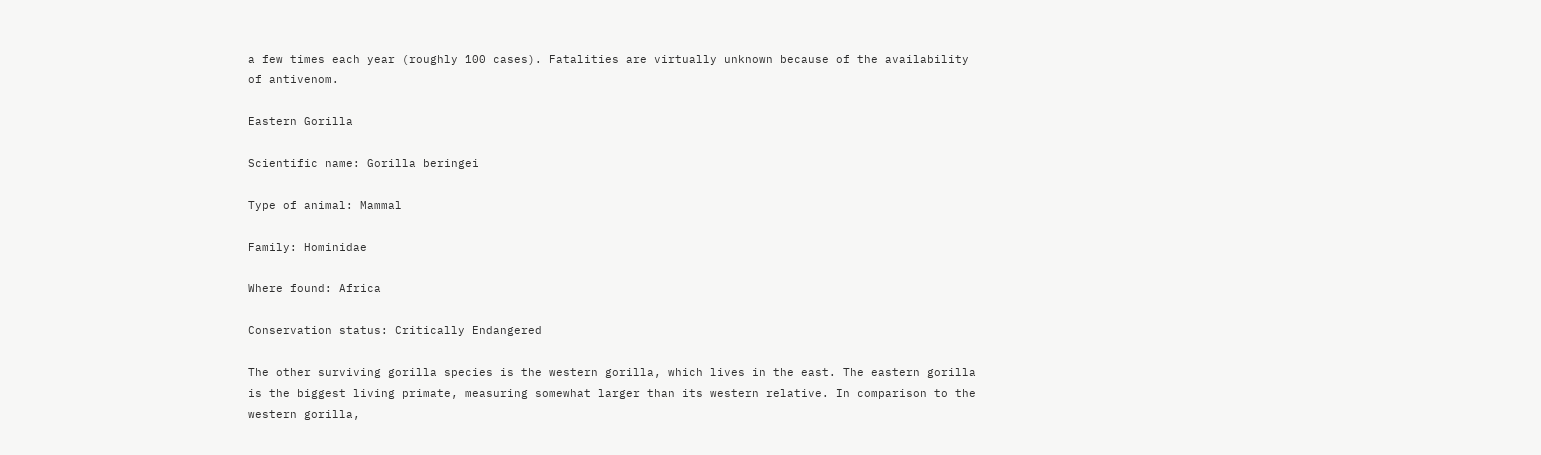a few times each year (roughly 100 cases). Fatalities are virtually unknown because of the availability of antivenom.

Eastern Gorilla

Scientific name: Gorilla beringei

Type of animal: Mammal

Family: Hominidae

Where found: Africa

Conservation status: Critically Endangered

The other surviving gorilla species is the western gorilla, which lives in the east. The eastern gorilla is the biggest living primate, measuring somewhat larger than its western relative. In comparison to the western gorilla,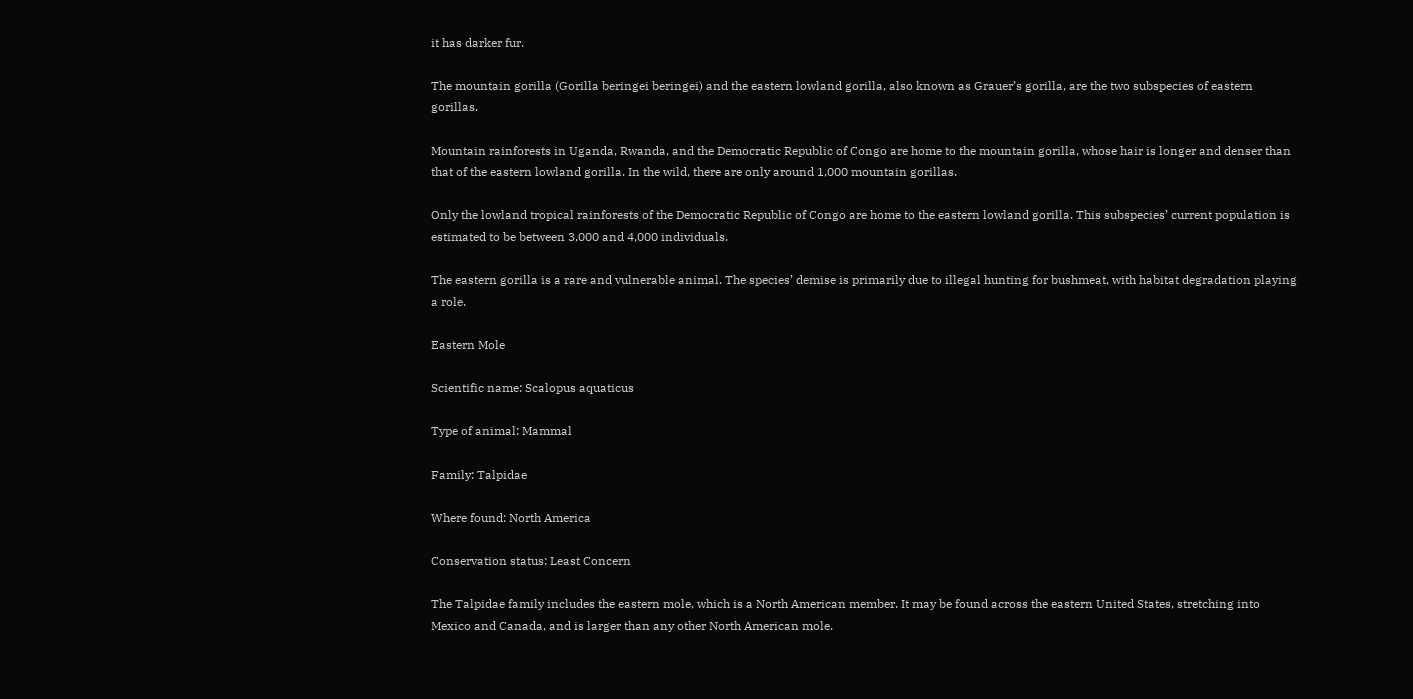it has darker fur.

The mountain gorilla (Gorilla beringei beringei) and the eastern lowland gorilla, also known as Grauer’s gorilla, are the two subspecies of eastern gorillas.

Mountain rainforests in Uganda, Rwanda, and the Democratic Republic of Congo are home to the mountain gorilla, whose hair is longer and denser than that of the eastern lowland gorilla. In the wild, there are only around 1,000 mountain gorillas.

Only the lowland tropical rainforests of the Democratic Republic of Congo are home to the eastern lowland gorilla. This subspecies’ current population is estimated to be between 3,000 and 4,000 individuals.

The eastern gorilla is a rare and vulnerable animal. The species’ demise is primarily due to illegal hunting for bushmeat, with habitat degradation playing a role.

Eastern Mole

Scientific name: Scalopus aquaticus

Type of animal: Mammal

Family: Talpidae

Where found: North America

Conservation status: Least Concern

The Talpidae family includes the eastern mole, which is a North American member. It may be found across the eastern United States, stretching into Mexico and Canada, and is larger than any other North American mole.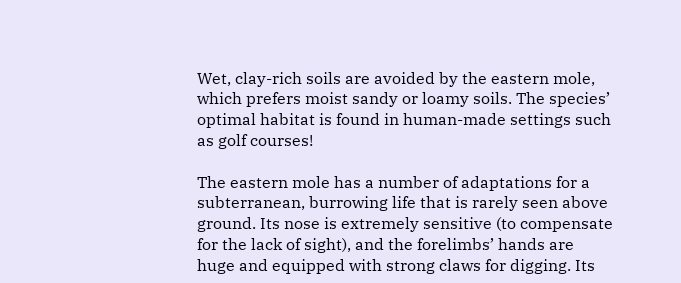Wet, clay-rich soils are avoided by the eastern mole, which prefers moist sandy or loamy soils. The species’ optimal habitat is found in human-made settings such as golf courses!

The eastern mole has a number of adaptations for a subterranean, burrowing life that is rarely seen above ground. Its nose is extremely sensitive (to compensate for the lack of sight), and the forelimbs’ hands are huge and equipped with strong claws for digging. Its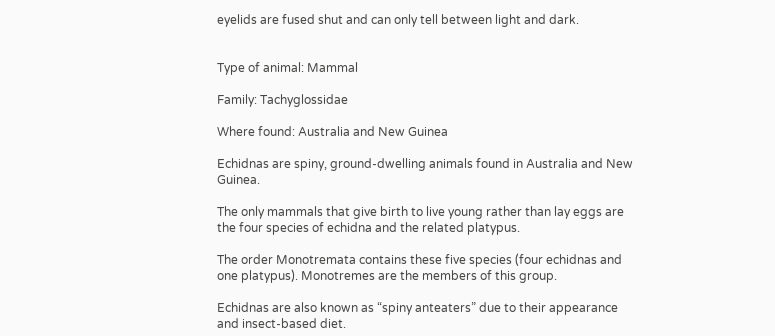eyelids are fused shut and can only tell between light and dark.


Type of animal: Mammal

Family: Tachyglossidae

Where found: Australia and New Guinea

Echidnas are spiny, ground-dwelling animals found in Australia and New Guinea.

The only mammals that give birth to live young rather than lay eggs are the four species of echidna and the related platypus.

The order Monotremata contains these five species (four echidnas and one platypus). Monotremes are the members of this group.

Echidnas are also known as “spiny anteaters” due to their appearance and insect-based diet.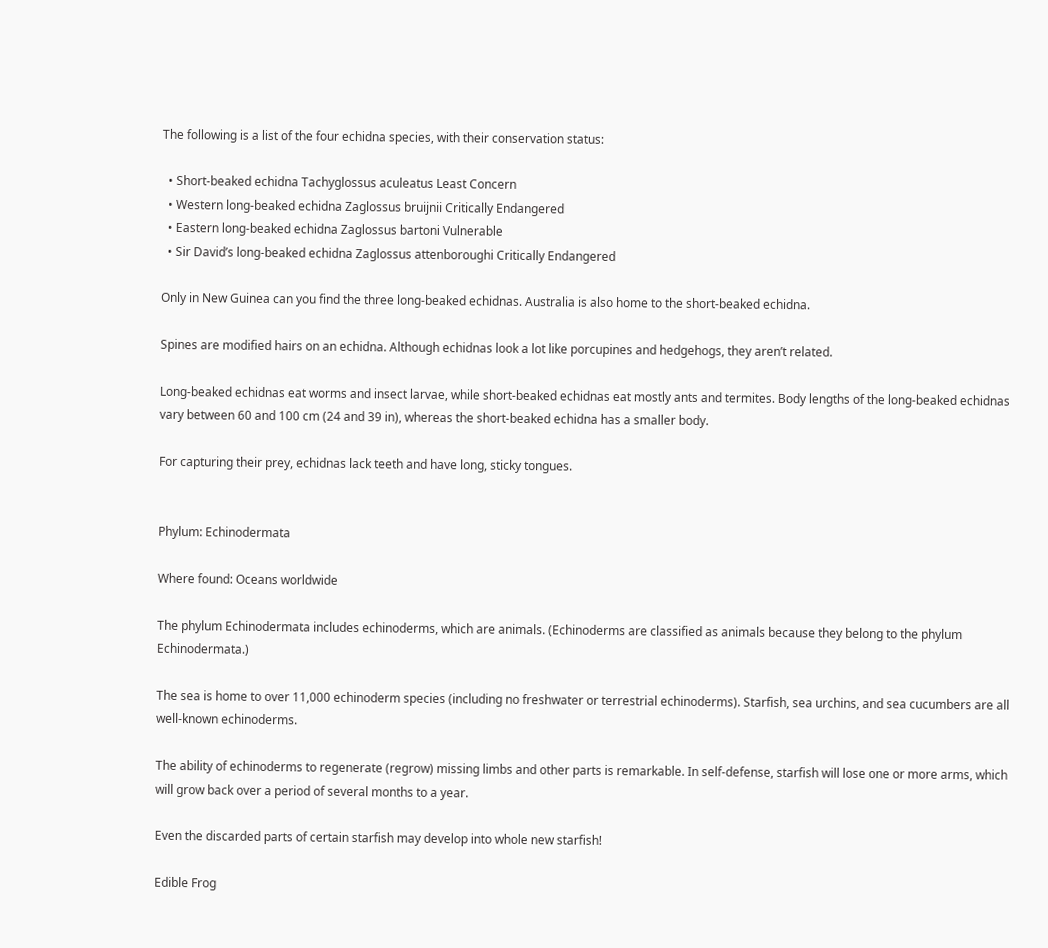The following is a list of the four echidna species, with their conservation status:

  • Short-beaked echidna Tachyglossus aculeatus Least Concern
  • Western long-beaked echidna Zaglossus bruijnii Critically Endangered
  • Eastern long-beaked echidna Zaglossus bartoni Vulnerable
  • Sir David’s long-beaked echidna Zaglossus attenboroughi Critically Endangered

Only in New Guinea can you find the three long-beaked echidnas. Australia is also home to the short-beaked echidna.

Spines are modified hairs on an echidna. Although echidnas look a lot like porcupines and hedgehogs, they aren’t related.

Long-beaked echidnas eat worms and insect larvae, while short-beaked echidnas eat mostly ants and termites. Body lengths of the long-beaked echidnas vary between 60 and 100 cm (24 and 39 in), whereas the short-beaked echidna has a smaller body.

For capturing their prey, echidnas lack teeth and have long, sticky tongues.


Phylum: Echinodermata

Where found: Oceans worldwide

The phylum Echinodermata includes echinoderms, which are animals. (Echinoderms are classified as animals because they belong to the phylum Echinodermata.)

The sea is home to over 11,000 echinoderm species (including no freshwater or terrestrial echinoderms). Starfish, sea urchins, and sea cucumbers are all well-known echinoderms.

The ability of echinoderms to regenerate (regrow) missing limbs and other parts is remarkable. In self-defense, starfish will lose one or more arms, which will grow back over a period of several months to a year.

Even the discarded parts of certain starfish may develop into whole new starfish!

Edible Frog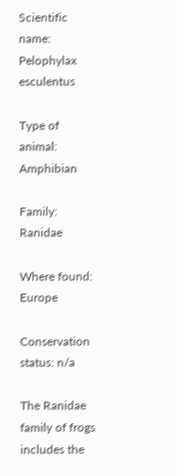Scientific name: Pelophylax esculentus

Type of animal: Amphibian

Family: Ranidae

Where found: Europe

Conservation status: n/a

The Ranidae family of frogs includes the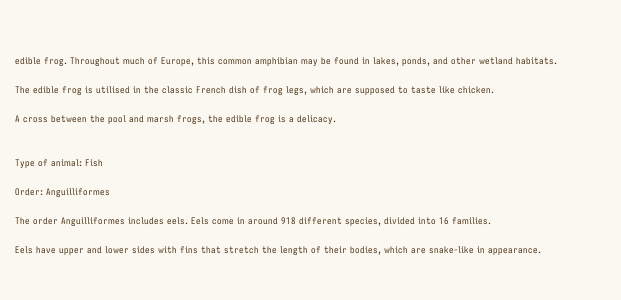edible frog. Throughout much of Europe, this common amphibian may be found in lakes, ponds, and other wetland habitats.

The edible frog is utilised in the classic French dish of frog legs, which are supposed to taste like chicken.

A cross between the pool and marsh frogs, the edible frog is a delicacy.


Type of animal: Fish

Order: Anguilliformes

The order Anguilliformes includes eels. Eels come in around 918 different species, divided into 16 families.

Eels have upper and lower sides with fins that stretch the length of their bodies, which are snake-like in appearance.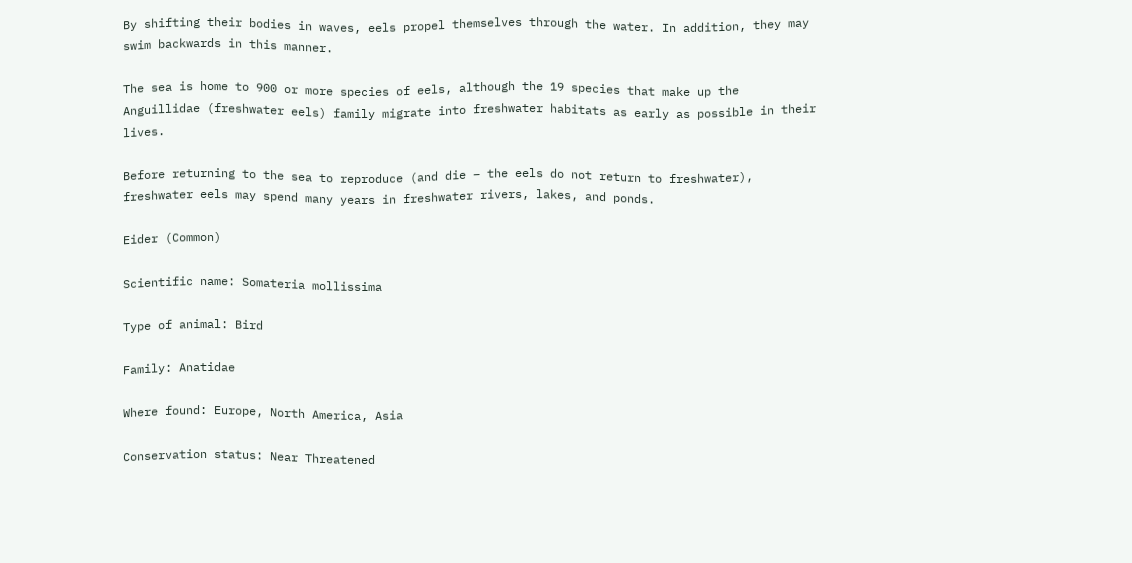By shifting their bodies in waves, eels propel themselves through the water. In addition, they may swim backwards in this manner.

The sea is home to 900 or more species of eels, although the 19 species that make up the Anguillidae (freshwater eels) family migrate into freshwater habitats as early as possible in their lives.

Before returning to the sea to reproduce (and die – the eels do not return to freshwater), freshwater eels may spend many years in freshwater rivers, lakes, and ponds.

Eider (Common)

Scientific name: Somateria mollissima

Type of animal: Bird

Family: Anatidae

Where found: Europe, North America, Asia

Conservation status: Near Threatened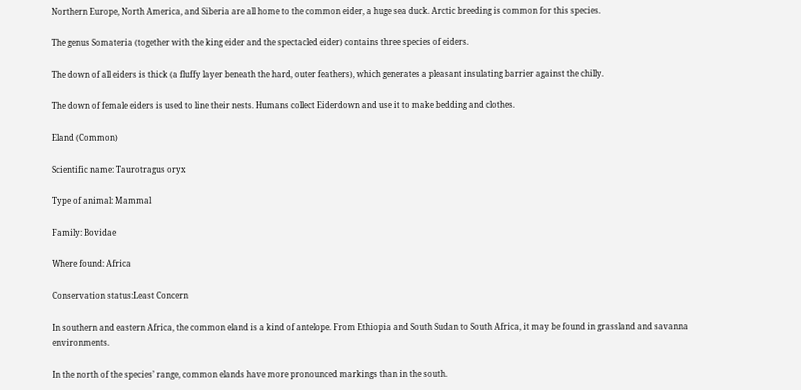Northern Europe, North America, and Siberia are all home to the common eider, a huge sea duck. Arctic breeding is common for this species.

The genus Somateria (together with the king eider and the spectacled eider) contains three species of eiders.

The down of all eiders is thick (a fluffy layer beneath the hard, outer feathers), which generates a pleasant insulating barrier against the chilly.

The down of female eiders is used to line their nests. Humans collect Eiderdown and use it to make bedding and clothes.

Eland (Common)

Scientific name: Taurotragus oryx

Type of animal: Mammal

Family: Bovidae

Where found: Africa

Conservation status:Least Concern

In southern and eastern Africa, the common eland is a kind of antelope. From Ethiopia and South Sudan to South Africa, it may be found in grassland and savanna environments.

In the north of the species’ range, common elands have more pronounced markings than in the south.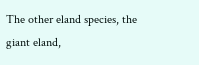The other eland species, the giant eland,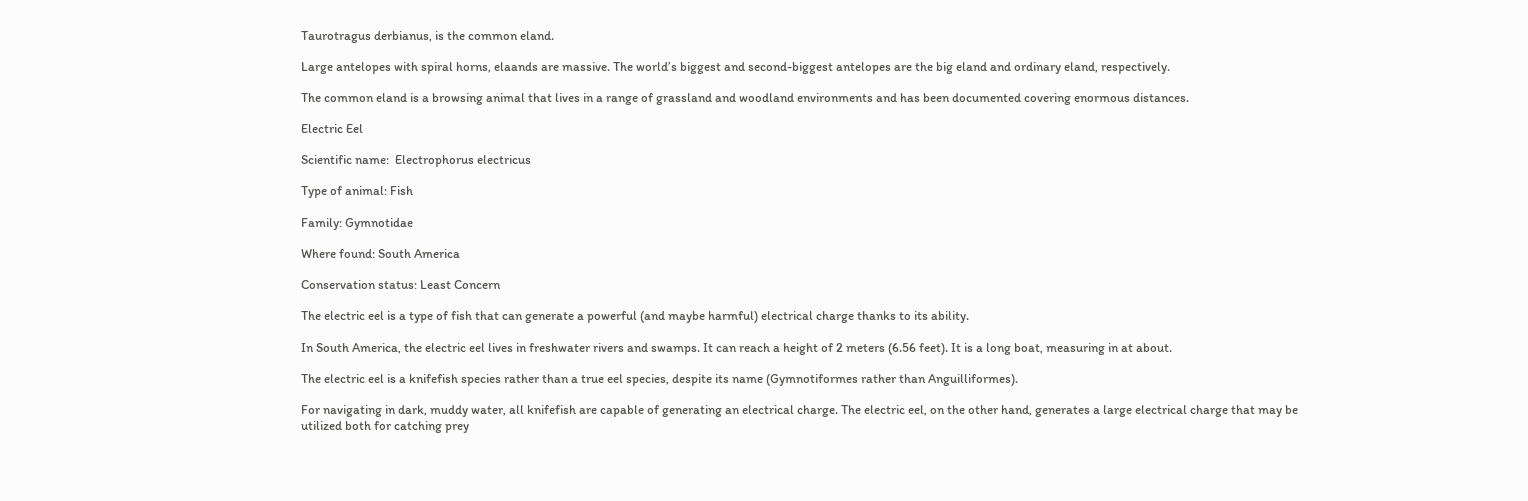Taurotragus derbianus, is the common eland.

Large antelopes with spiral horns, elaands are massive. The world’s biggest and second-biggest antelopes are the big eland and ordinary eland, respectively.

The common eland is a browsing animal that lives in a range of grassland and woodland environments and has been documented covering enormous distances.

Electric Eel

Scientific name:  Electrophorus electricus

Type of animal: Fish

Family: Gymnotidae

Where found: South America

Conservation status: Least Concern

The electric eel is a type of fish that can generate a powerful (and maybe harmful) electrical charge thanks to its ability.

In South America, the electric eel lives in freshwater rivers and swamps. It can reach a height of 2 meters (6.56 feet). It is a long boat, measuring in at about.

The electric eel is a knifefish species rather than a true eel species, despite its name (Gymnotiformes rather than Anguilliformes).

For navigating in dark, muddy water, all knifefish are capable of generating an electrical charge. The electric eel, on the other hand, generates a large electrical charge that may be utilized both for catching prey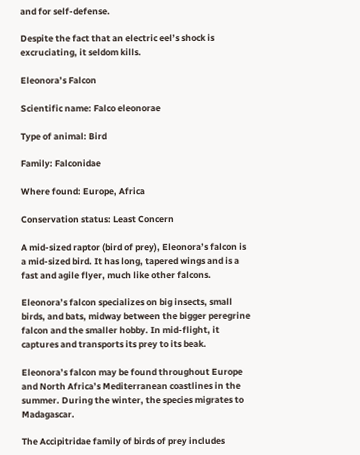and for self-defense.

Despite the fact that an electric eel’s shock is excruciating, it seldom kills.

Eleonora’s Falcon

Scientific name: Falco eleonorae

Type of animal: Bird

Family: Falconidae

Where found: Europe, Africa

Conservation status: Least Concern

A mid-sized raptor (bird of prey), Eleonora’s falcon is a mid-sized bird. It has long, tapered wings and is a fast and agile flyer, much like other falcons.

Eleonora’s falcon specializes on big insects, small birds, and bats, midway between the bigger peregrine falcon and the smaller hobby. In mid-flight, it captures and transports its prey to its beak.

Eleonora’s falcon may be found throughout Europe and North Africa’s Mediterranean coastlines in the summer. During the winter, the species migrates to Madagascar.

The Accipitridae family of birds of prey includes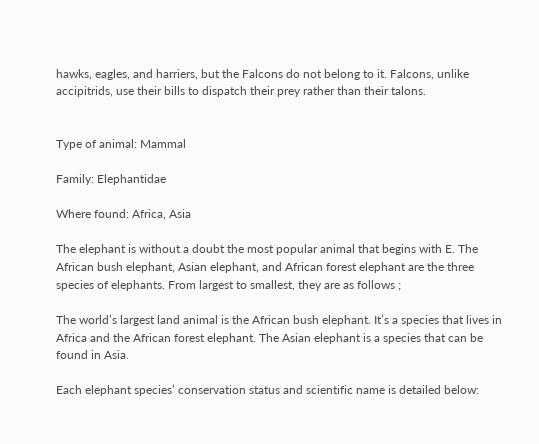hawks, eagles, and harriers, but the Falcons do not belong to it. Falcons, unlike accipitrids, use their bills to dispatch their prey rather than their talons.


Type of animal: Mammal

Family: Elephantidae

Where found: Africa, Asia

The elephant is without a doubt the most popular animal that begins with E. The African bush elephant, Asian elephant, and African forest elephant are the three species of elephants. From largest to smallest, they are as follows ;

The world’s largest land animal is the African bush elephant. It’s a species that lives in Africa and the African forest elephant. The Asian elephant is a species that can be found in Asia.

Each elephant species’ conservation status and scientific name is detailed below: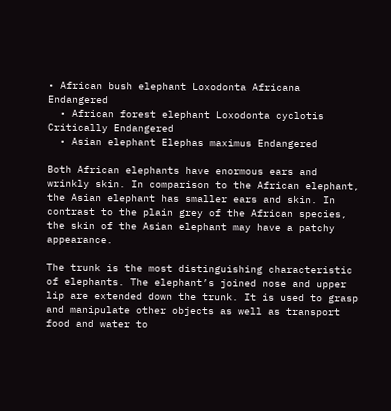• African bush elephant Loxodonta Africana Endangered
  • African forest elephant Loxodonta cyclotis Critically Endangered
  • Asian elephant Elephas maximus Endangered

Both African elephants have enormous ears and wrinkly skin. In comparison to the African elephant, the Asian elephant has smaller ears and skin. In contrast to the plain grey of the African species, the skin of the Asian elephant may have a patchy appearance.

The trunk is the most distinguishing characteristic of elephants. The elephant’s joined nose and upper lip are extended down the trunk. It is used to grasp and manipulate other objects as well as transport food and water to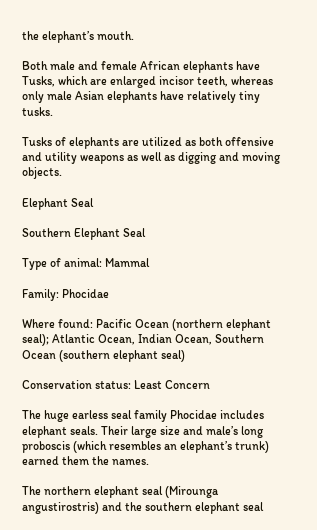the elephant’s mouth.

Both male and female African elephants have Tusks, which are enlarged incisor teeth, whereas only male Asian elephants have relatively tiny tusks.

Tusks of elephants are utilized as both offensive and utility weapons as well as digging and moving objects.

Elephant Seal

Southern Elephant Seal

Type of animal: Mammal

Family: Phocidae

Where found: Pacific Ocean (northern elephant seal); Atlantic Ocean, Indian Ocean, Southern Ocean (southern elephant seal)

Conservation status: Least Concern

The huge earless seal family Phocidae includes elephant seals. Their large size and male’s long proboscis (which resembles an elephant’s trunk) earned them the names.

The northern elephant seal (Mirounga angustirostris) and the southern elephant seal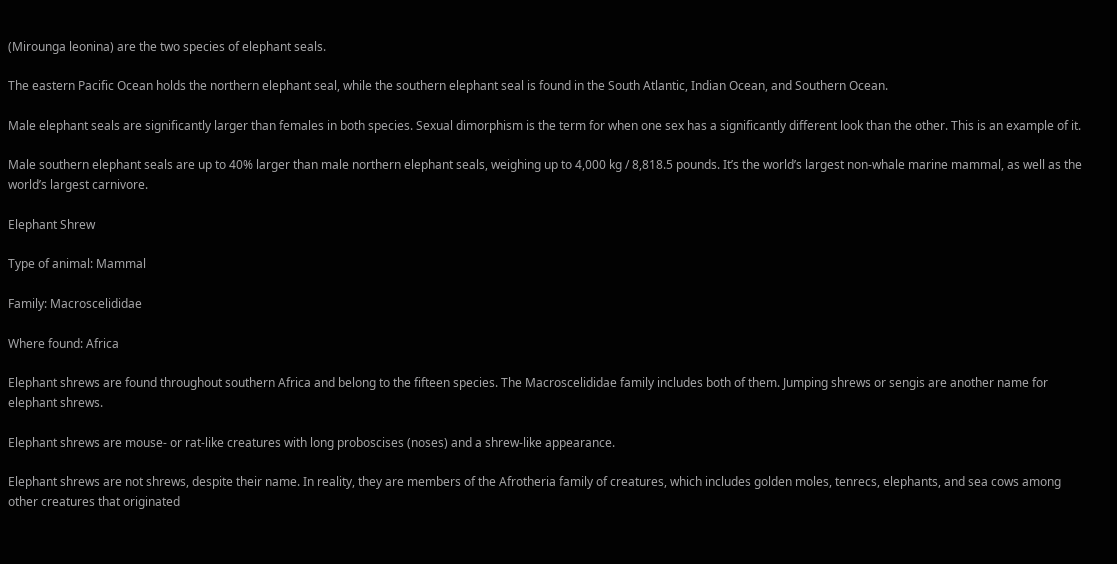(Mirounga leonina) are the two species of elephant seals.

The eastern Pacific Ocean holds the northern elephant seal, while the southern elephant seal is found in the South Atlantic, Indian Ocean, and Southern Ocean.

Male elephant seals are significantly larger than females in both species. Sexual dimorphism is the term for when one sex has a significantly different look than the other. This is an example of it.

Male southern elephant seals are up to 40% larger than male northern elephant seals, weighing up to 4,000 kg / 8,818.5 pounds. It’s the world’s largest non-whale marine mammal, as well as the world’s largest carnivore.

Elephant Shrew

Type of animal: Mammal

Family: Macroscelididae

Where found: Africa

Elephant shrews are found throughout southern Africa and belong to the fifteen species. The Macroscelididae family includes both of them. Jumping shrews or sengis are another name for elephant shrews.

Elephant shrews are mouse- or rat-like creatures with long proboscises (noses) and a shrew-like appearance.

Elephant shrews are not shrews, despite their name. In reality, they are members of the Afrotheria family of creatures, which includes golden moles, tenrecs, elephants, and sea cows among other creatures that originated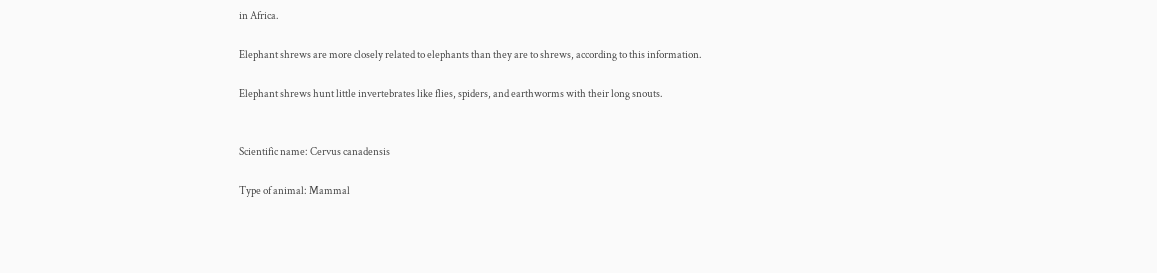in Africa.

Elephant shrews are more closely related to elephants than they are to shrews, according to this information.

Elephant shrews hunt little invertebrates like flies, spiders, and earthworms with their long snouts.


Scientific name: Cervus canadensis

Type of animal: Mammal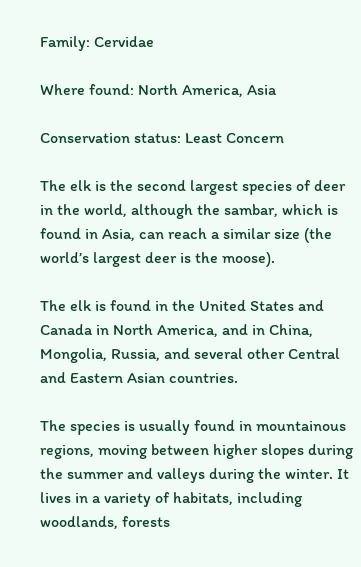Family: Cervidae

Where found: North America, Asia

Conservation status: Least Concern

The elk is the second largest species of deer in the world, although the sambar, which is found in Asia, can reach a similar size (the world’s largest deer is the moose).

The elk is found in the United States and Canada in North America, and in China, Mongolia, Russia, and several other Central and Eastern Asian countries.

The species is usually found in mountainous regions, moving between higher slopes during the summer and valleys during the winter. It lives in a variety of habitats, including woodlands, forests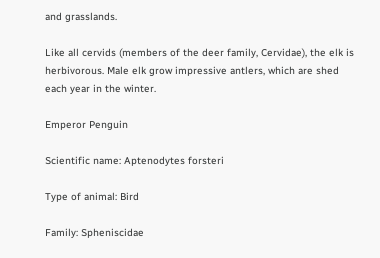and grasslands.

Like all cervids (members of the deer family, Cervidae), the elk is herbivorous. Male elk grow impressive antlers, which are shed each year in the winter.

Emperor Penguin

Scientific name: Aptenodytes forsteri

Type of animal: Bird

Family: Spheniscidae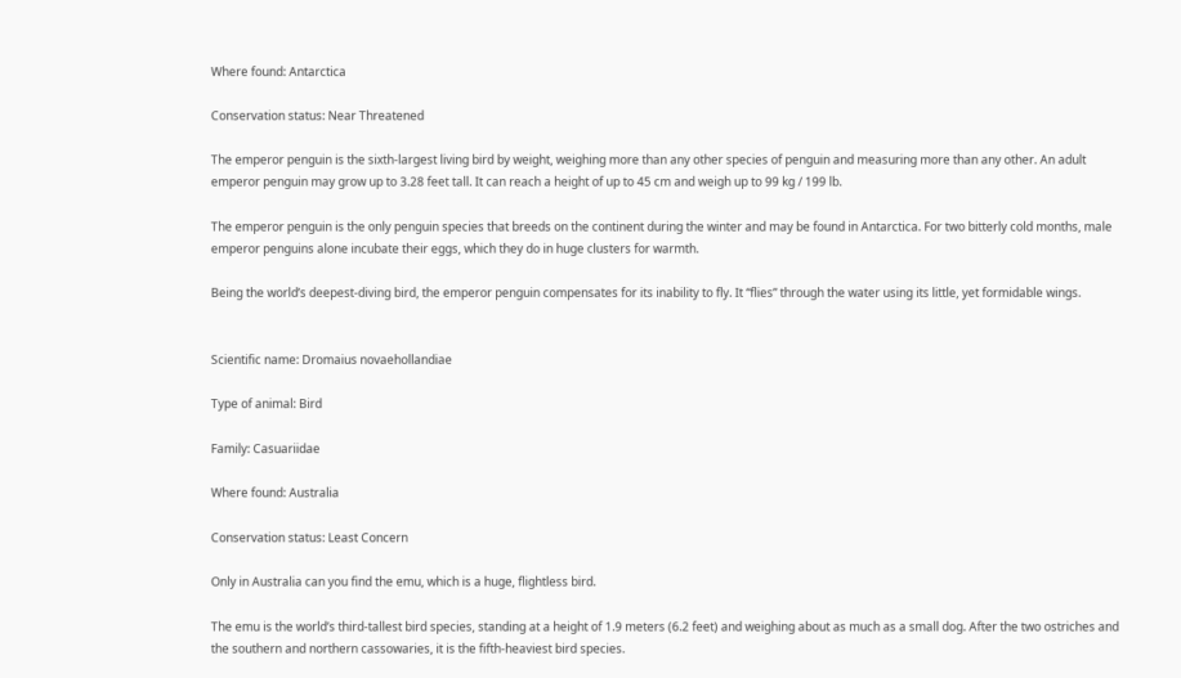Where found: Antarctica

Conservation status: Near Threatened

The emperor penguin is the sixth-largest living bird by weight, weighing more than any other species of penguin and measuring more than any other. An adult emperor penguin may grow up to 3.28 feet tall. It can reach a height of up to 45 cm and weigh up to 99 kg / 199 lb.

The emperor penguin is the only penguin species that breeds on the continent during the winter and may be found in Antarctica. For two bitterly cold months, male emperor penguins alone incubate their eggs, which they do in huge clusters for warmth.

Being the world’s deepest-diving bird, the emperor penguin compensates for its inability to fly. It “flies” through the water using its little, yet formidable wings.


Scientific name: Dromaius novaehollandiae

Type of animal: Bird

Family: Casuariidae

Where found: Australia

Conservation status: Least Concern

Only in Australia can you find the emu, which is a huge, flightless bird.

The emu is the world’s third-tallest bird species, standing at a height of 1.9 meters (6.2 feet) and weighing about as much as a small dog. After the two ostriches and the southern and northern cassowaries, it is the fifth-heaviest bird species.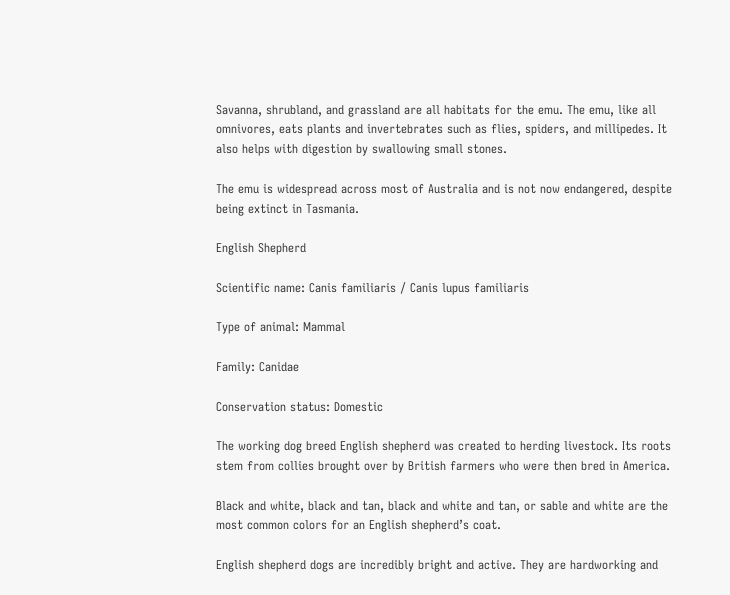Savanna, shrubland, and grassland are all habitats for the emu. The emu, like all omnivores, eats plants and invertebrates such as flies, spiders, and millipedes. It also helps with digestion by swallowing small stones.

The emu is widespread across most of Australia and is not now endangered, despite being extinct in Tasmania.

English Shepherd

Scientific name: Canis familiaris / Canis lupus familiaris

Type of animal: Mammal

Family: Canidae

Conservation status: Domestic

The working dog breed English shepherd was created to herding livestock. Its roots stem from collies brought over by British farmers who were then bred in America.

Black and white, black and tan, black and white and tan, or sable and white are the most common colors for an English shepherd’s coat.

English shepherd dogs are incredibly bright and active. They are hardworking and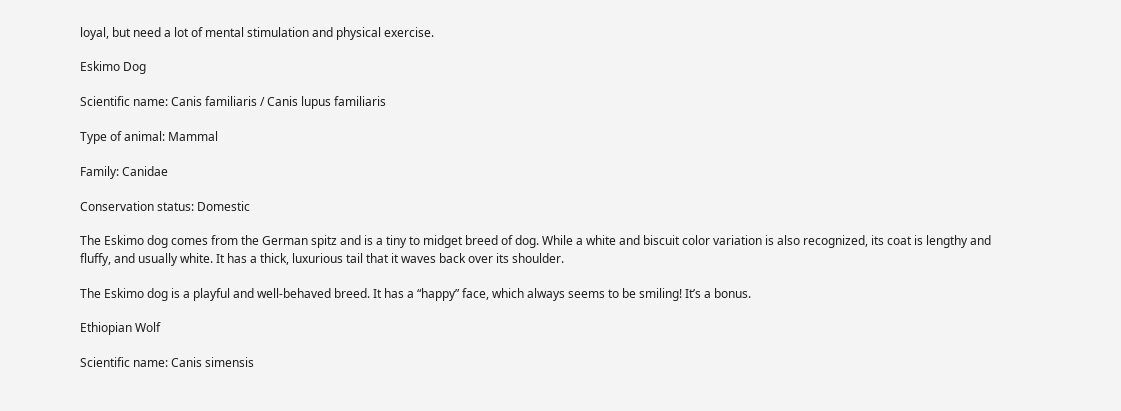loyal, but need a lot of mental stimulation and physical exercise.

Eskimo Dog

Scientific name: Canis familiaris / Canis lupus familiaris

Type of animal: Mammal

Family: Canidae

Conservation status: Domestic

The Eskimo dog comes from the German spitz and is a tiny to midget breed of dog. While a white and biscuit color variation is also recognized, its coat is lengthy and fluffy, and usually white. It has a thick, luxurious tail that it waves back over its shoulder.

The Eskimo dog is a playful and well-behaved breed. It has a “happy” face, which always seems to be smiling! It’s a bonus.

Ethiopian Wolf

Scientific name: Canis simensis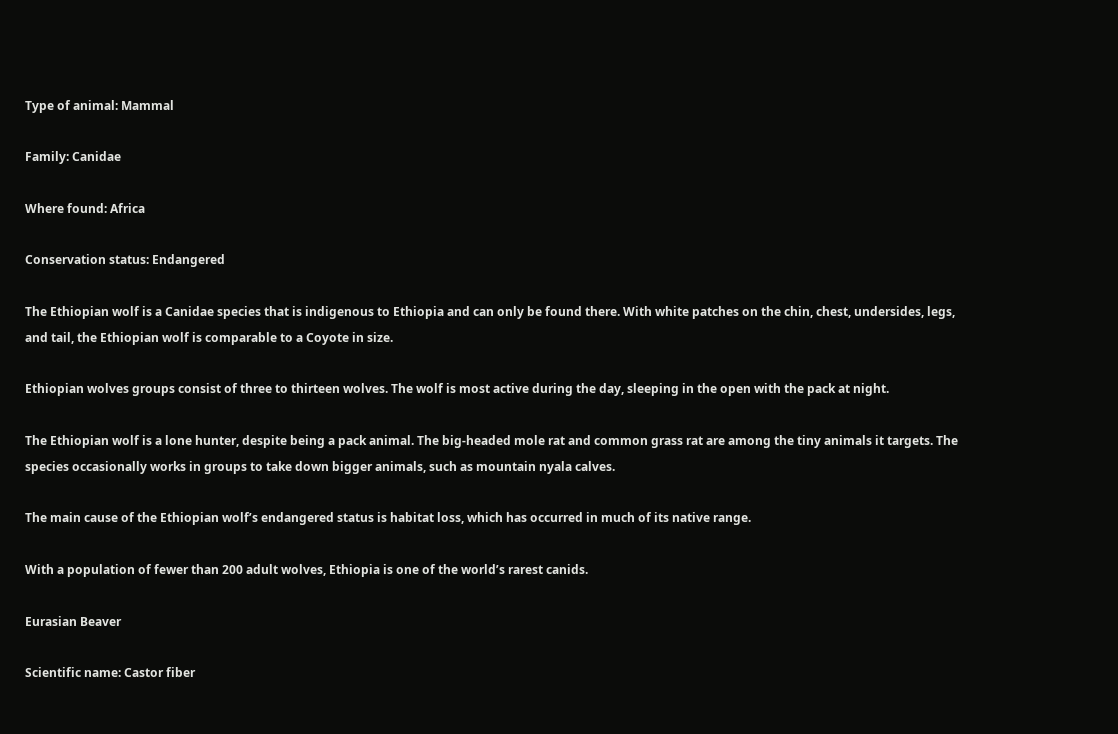Type of animal: Mammal

Family: Canidae

Where found: Africa

Conservation status: Endangered

The Ethiopian wolf is a Canidae species that is indigenous to Ethiopia and can only be found there. With white patches on the chin, chest, undersides, legs, and tail, the Ethiopian wolf is comparable to a Coyote in size.

Ethiopian wolves groups consist of three to thirteen wolves. The wolf is most active during the day, sleeping in the open with the pack at night.

The Ethiopian wolf is a lone hunter, despite being a pack animal. The big-headed mole rat and common grass rat are among the tiny animals it targets. The species occasionally works in groups to take down bigger animals, such as mountain nyala calves.

The main cause of the Ethiopian wolf’s endangered status is habitat loss, which has occurred in much of its native range.

With a population of fewer than 200 adult wolves, Ethiopia is one of the world’s rarest canids.

Eurasian Beaver

Scientific name: Castor fiber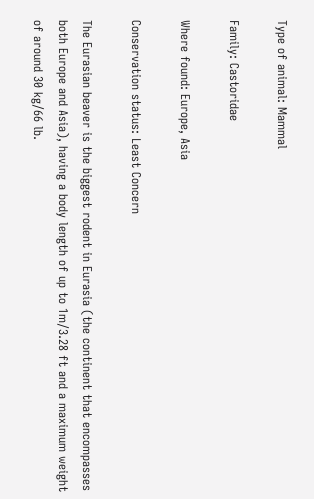Type of animal: Mammal

Family: Castoridae

Where found: Europe, Asia

Conservation status: Least Concern

The Eurasian beaver is the biggest rodent in Eurasia (the continent that encompasses both Europe and Asia), having a body length of up to 1m/3.28 ft and a maximum weight of around 30 kg/66 lb.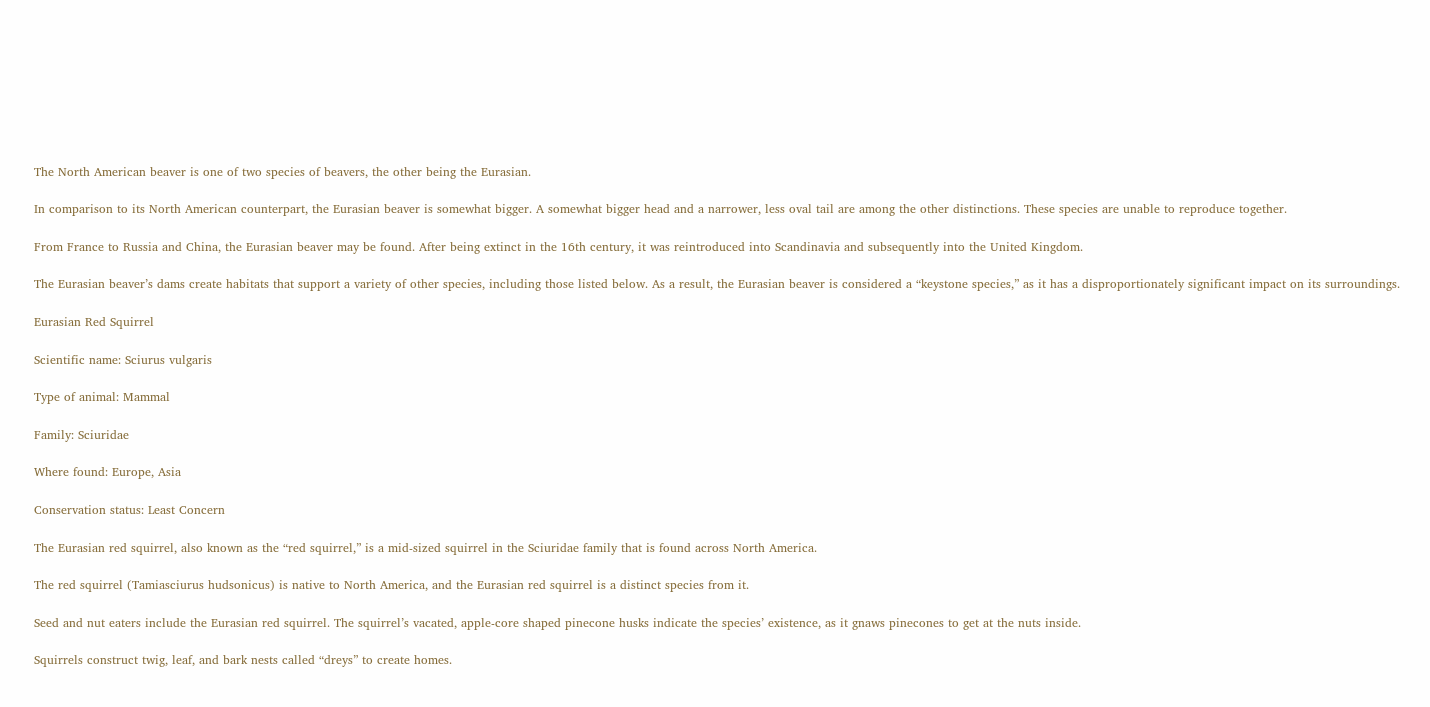The North American beaver is one of two species of beavers, the other being the Eurasian.

In comparison to its North American counterpart, the Eurasian beaver is somewhat bigger. A somewhat bigger head and a narrower, less oval tail are among the other distinctions. These species are unable to reproduce together.

From France to Russia and China, the Eurasian beaver may be found. After being extinct in the 16th century, it was reintroduced into Scandinavia and subsequently into the United Kingdom.

The Eurasian beaver’s dams create habitats that support a variety of other species, including those listed below. As a result, the Eurasian beaver is considered a “keystone species,” as it has a disproportionately significant impact on its surroundings.

Eurasian Red Squirrel

Scientific name: Sciurus vulgaris

Type of animal: Mammal

Family: Sciuridae

Where found: Europe, Asia

Conservation status: Least Concern

The Eurasian red squirrel, also known as the “red squirrel,” is a mid-sized squirrel in the Sciuridae family that is found across North America.

The red squirrel (Tamiasciurus hudsonicus) is native to North America, and the Eurasian red squirrel is a distinct species from it.

Seed and nut eaters include the Eurasian red squirrel. The squirrel’s vacated, apple-core shaped pinecone husks indicate the species’ existence, as it gnaws pinecones to get at the nuts inside.

Squirrels construct twig, leaf, and bark nests called “dreys” to create homes.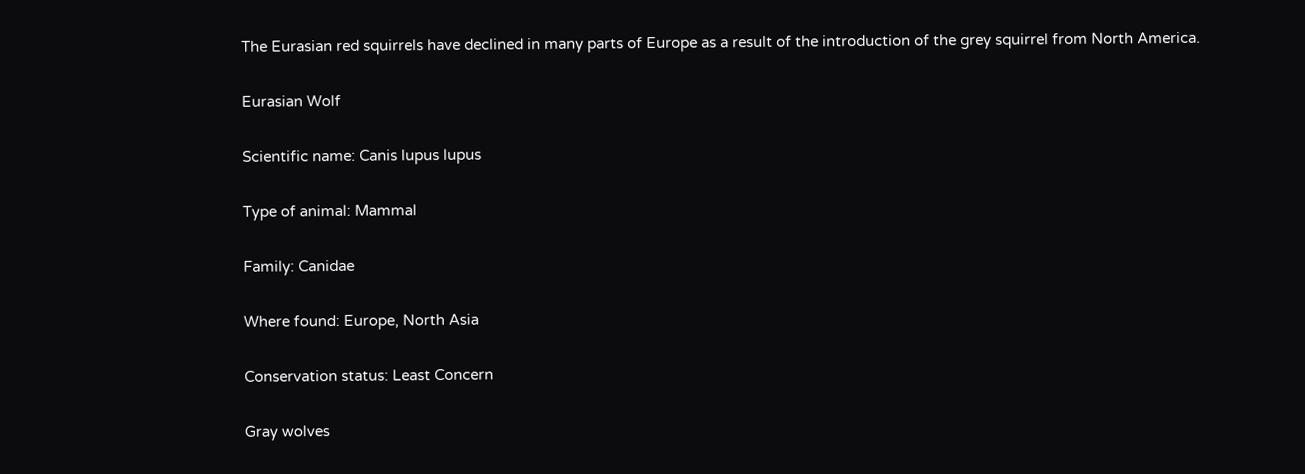The Eurasian red squirrels have declined in many parts of Europe as a result of the introduction of the grey squirrel from North America.

Eurasian Wolf

Scientific name: Canis lupus lupus

Type of animal: Mammal

Family: Canidae

Where found: Europe, North Asia

Conservation status: Least Concern

Gray wolves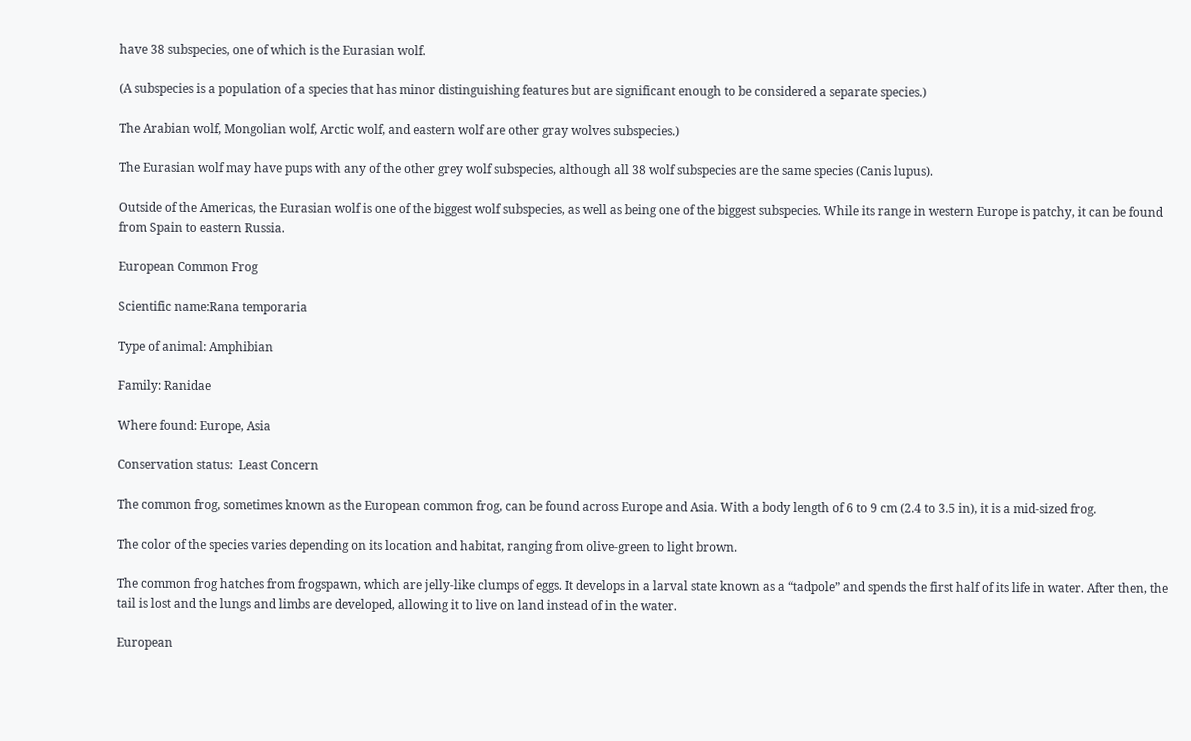have 38 subspecies, one of which is the Eurasian wolf.

(A subspecies is a population of a species that has minor distinguishing features but are significant enough to be considered a separate species.)

The Arabian wolf, Mongolian wolf, Arctic wolf, and eastern wolf are other gray wolves subspecies.)

The Eurasian wolf may have pups with any of the other grey wolf subspecies, although all 38 wolf subspecies are the same species (Canis lupus).

Outside of the Americas, the Eurasian wolf is one of the biggest wolf subspecies, as well as being one of the biggest subspecies. While its range in western Europe is patchy, it can be found from Spain to eastern Russia.

European Common Frog

Scientific name:Rana temporaria

Type of animal: Amphibian

Family: Ranidae

Where found: Europe, Asia

Conservation status:  Least Concern

The common frog, sometimes known as the European common frog, can be found across Europe and Asia. With a body length of 6 to 9 cm (2.4 to 3.5 in), it is a mid-sized frog.

The color of the species varies depending on its location and habitat, ranging from olive-green to light brown.

The common frog hatches from frogspawn, which are jelly-like clumps of eggs. It develops in a larval state known as a “tadpole” and spends the first half of its life in water. After then, the tail is lost and the lungs and limbs are developed, allowing it to live on land instead of in the water.

European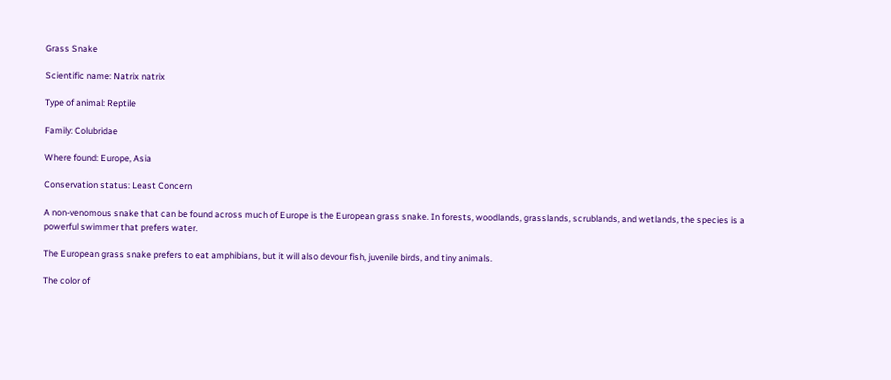Grass Snake

Scientific name: Natrix natrix

Type of animal: Reptile

Family: Colubridae

Where found: Europe, Asia

Conservation status: Least Concern

A non-venomous snake that can be found across much of Europe is the European grass snake. In forests, woodlands, grasslands, scrublands, and wetlands, the species is a powerful swimmer that prefers water.

The European grass snake prefers to eat amphibians, but it will also devour fish, juvenile birds, and tiny animals.

The color of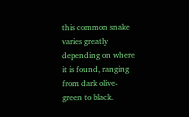this common snake varies greatly depending on where it is found, ranging from dark olive-green to black.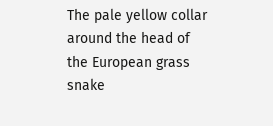The pale yellow collar around the head of the European grass snake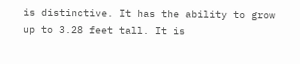is distinctive. It has the ability to grow up to 3.28 feet tall. It is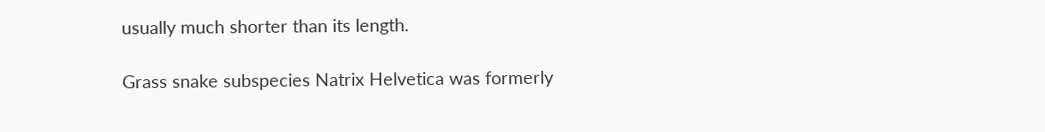usually much shorter than its length.

Grass snake subspecies Natrix Helvetica was formerly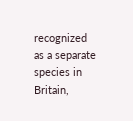recognized as a separate species in Britain,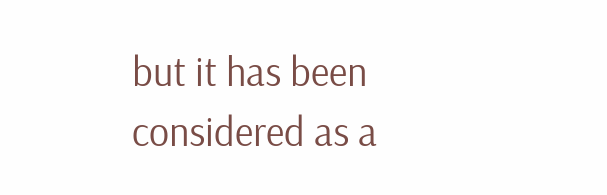but it has been considered as a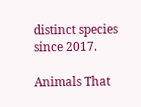distinct species since 2017.

Animals That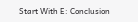Start With E: Conclusion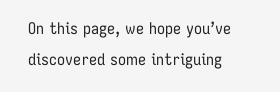On this page, we hope you’ve discovered some intriguing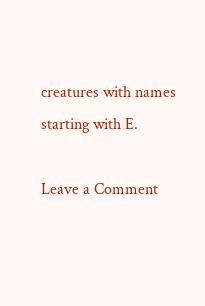creatures with names starting with E.

Leave a Comment